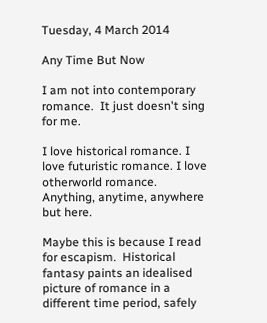Tuesday, 4 March 2014

Any Time But Now

I am not into contemporary romance.  It just doesn't sing for me.

I love historical romance. I love futuristic romance. I love otherworld romance. Anything, anytime, anywhere but here.

Maybe this is because I read for escapism.  Historical fantasy paints an idealised picture of romance in a different time period, safely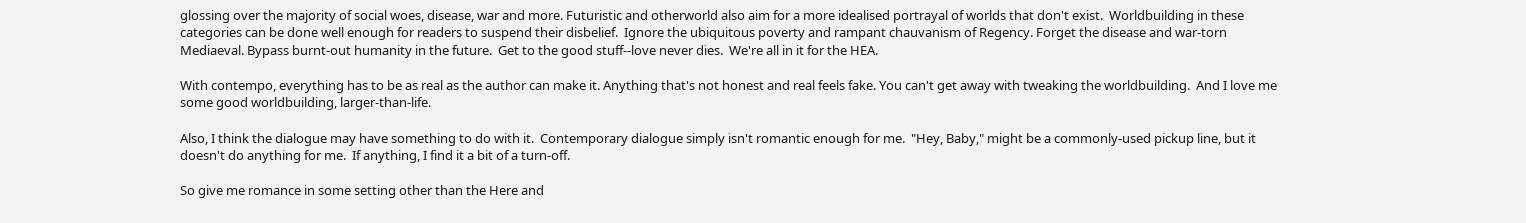glossing over the majority of social woes, disease, war and more. Futuristic and otherworld also aim for a more idealised portrayal of worlds that don't exist.  Worldbuilding in these categories can be done well enough for readers to suspend their disbelief.  Ignore the ubiquitous poverty and rampant chauvanism of Regency. Forget the disease and war-torn Mediaeval. Bypass burnt-out humanity in the future.  Get to the good stuff--love never dies.  We're all in it for the HEA.

With contempo, everything has to be as real as the author can make it. Anything that's not honest and real feels fake. You can't get away with tweaking the worldbuilding.  And I love me some good worldbuilding, larger-than-life.

Also, I think the dialogue may have something to do with it.  Contemporary dialogue simply isn't romantic enough for me.  "Hey, Baby," might be a commonly-used pickup line, but it doesn't do anything for me.  If anything, I find it a bit of a turn-off.

So give me romance in some setting other than the Here and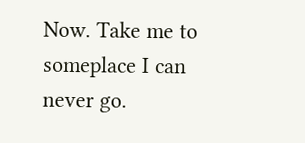Now. Take me to someplace I can never go.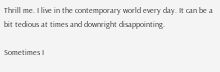Thrill me. I live in the contemporary world every day. It can be a bit tedious at times and downright disappointing.

Sometimes I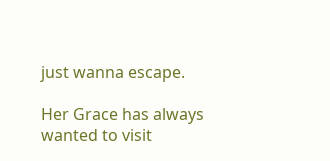just wanna escape.

Her Grace has always wanted to visit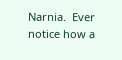Narnia.  Ever notice how a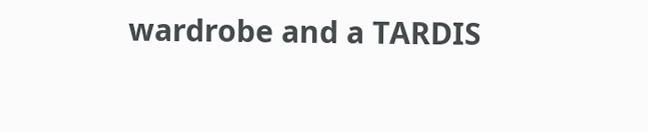wardrobe and a TARDIS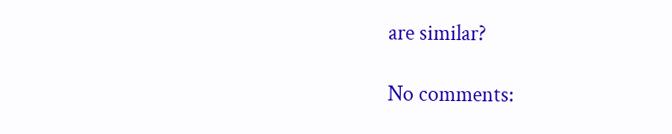are similar?

No comments: